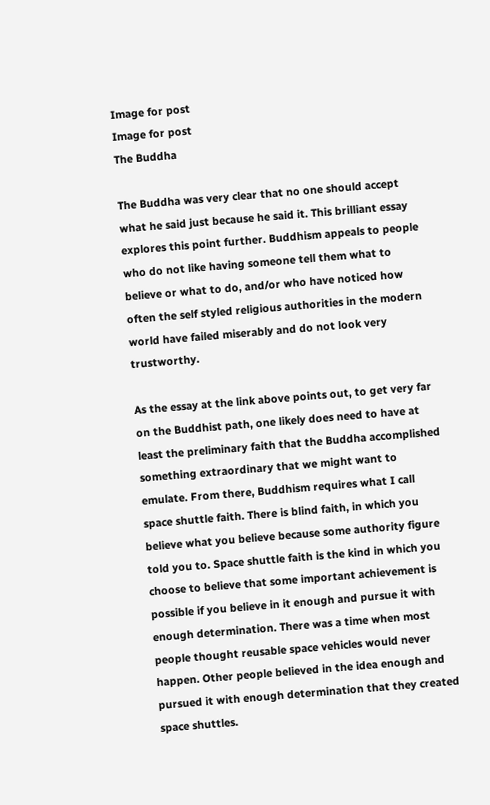Image for post
Image for post
The Buddha

The Buddha was very clear that no one should accept what he said just because he said it. This brilliant essay explores this point further. Buddhism appeals to people who do not like having someone tell them what to believe or what to do, and/or who have noticed how often the self styled religious authorities in the modern world have failed miserably and do not look very trustworthy.

As the essay at the link above points out, to get very far on the Buddhist path, one likely does need to have at least the preliminary faith that the Buddha accomplished something extraordinary that we might want to emulate. From there, Buddhism requires what I call space shuttle faith. There is blind faith, in which you believe what you believe because some authority figure told you to. Space shuttle faith is the kind in which you choose to believe that some important achievement is possible if you believe in it enough and pursue it with enough determination. There was a time when most people thought reusable space vehicles would never happen. Other people believed in the idea enough and pursued it with enough determination that they created space shuttles.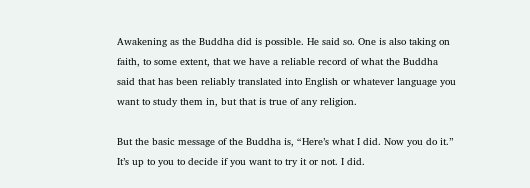Awakening as the Buddha did is possible. He said so. One is also taking on faith, to some extent, that we have a reliable record of what the Buddha said that has been reliably translated into English or whatever language you want to study them in, but that is true of any religion.

But the basic message of the Buddha is, “Here’s what I did. Now you do it.” It’s up to you to decide if you want to try it or not. I did.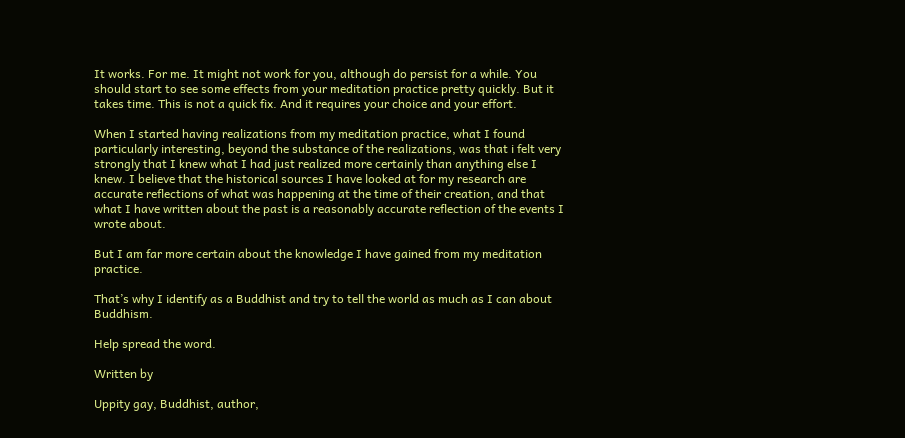It works. For me. It might not work for you, although do persist for a while. You should start to see some effects from your meditation practice pretty quickly. But it takes time. This is not a quick fix. And it requires your choice and your effort.

When I started having realizations from my meditation practice, what I found particularly interesting, beyond the substance of the realizations, was that i felt very strongly that I knew what I had just realized more certainly than anything else I knew. I believe that the historical sources I have looked at for my research are accurate reflections of what was happening at the time of their creation, and that what I have written about the past is a reasonably accurate reflection of the events I wrote about.

But I am far more certain about the knowledge I have gained from my meditation practice.

That’s why I identify as a Buddhist and try to tell the world as much as I can about Buddhism.

Help spread the word.

Written by

Uppity gay, Buddhist, author,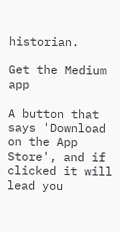historian.

Get the Medium app

A button that says 'Download on the App Store', and if clicked it will lead you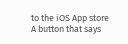to the iOS App store
A button that says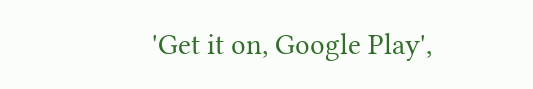'Get it on, Google Play',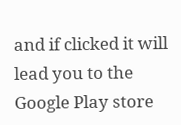and if clicked it will lead you to the Google Play store